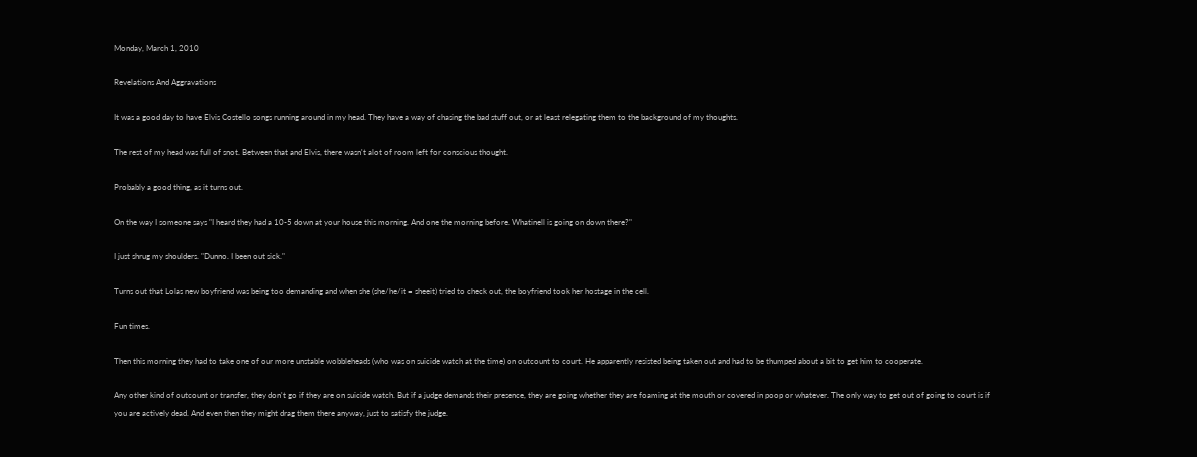Monday, March 1, 2010

Revelations And Aggravations

It was a good day to have Elvis Costello songs running around in my head. They have a way of chasing the bad stuff out, or at least relegating them to the background of my thoughts.

The rest of my head was full of snot. Between that and Elvis, there wasn't alot of room left for conscious thought.

Probably a good thing, as it turns out.

On the way I someone says "I heard they had a 10-5 down at your house this morning. And one the morning before. Whatinell is going on down there?"

I just shrug my shoulders. "Dunno. I been out sick."

Turns out that Lolas new boyfriend was being too demanding and when she (she/he/it = sheeit) tried to check out, the boyfriend took her hostage in the cell.

Fun times.

Then this morning they had to take one of our more unstable wobbleheads (who was on suicide watch at the time) on outcount to court. He apparently resisted being taken out and had to be thumped about a bit to get him to cooperate.

Any other kind of outcount or transfer, they don't go if they are on suicide watch. But if a judge demands their presence, they are going whether they are foaming at the mouth or covered in poop or whatever. The only way to get out of going to court is if you are actively dead. And even then they might drag them there anyway, just to satisfy the judge.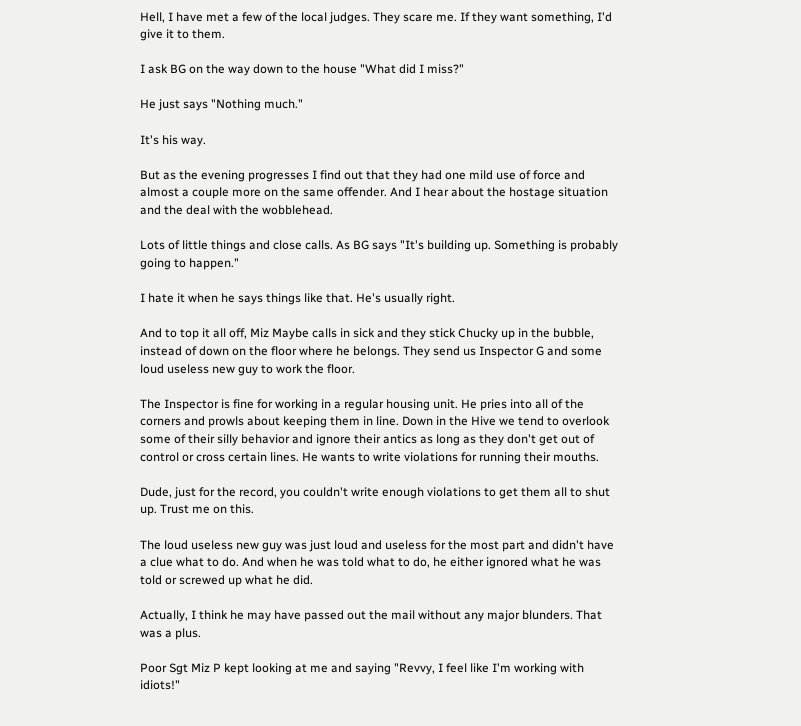Hell, I have met a few of the local judges. They scare me. If they want something, I'd give it to them.

I ask BG on the way down to the house "What did I miss?"

He just says "Nothing much."

It's his way.

But as the evening progresses I find out that they had one mild use of force and almost a couple more on the same offender. And I hear about the hostage situation and the deal with the wobblehead.

Lots of little things and close calls. As BG says "It's building up. Something is probably going to happen."

I hate it when he says things like that. He's usually right.

And to top it all off, Miz Maybe calls in sick and they stick Chucky up in the bubble, instead of down on the floor where he belongs. They send us Inspector G and some loud useless new guy to work the floor.

The Inspector is fine for working in a regular housing unit. He pries into all of the corners and prowls about keeping them in line. Down in the Hive we tend to overlook some of their silly behavior and ignore their antics as long as they don't get out of control or cross certain lines. He wants to write violations for running their mouths.

Dude, just for the record, you couldn't write enough violations to get them all to shut up. Trust me on this.

The loud useless new guy was just loud and useless for the most part and didn't have a clue what to do. And when he was told what to do, he either ignored what he was told or screwed up what he did.

Actually, I think he may have passed out the mail without any major blunders. That was a plus.

Poor Sgt Miz P kept looking at me and saying "Revvy, I feel like I'm working with idiots!"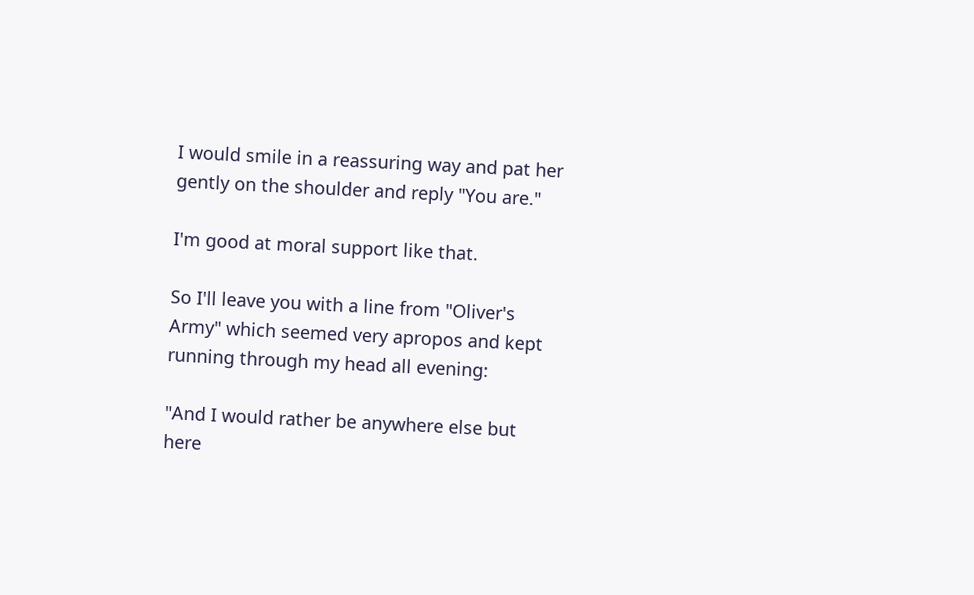I would smile in a reassuring way and pat her gently on the shoulder and reply "You are."

I'm good at moral support like that.

So I'll leave you with a line from "Oliver's Army" which seemed very apropos and kept running through my head all evening:

"And I would rather be anywhere else but here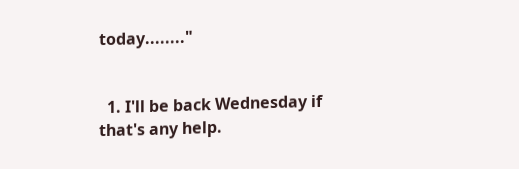today........"


  1. I'll be back Wednesday if that's any help.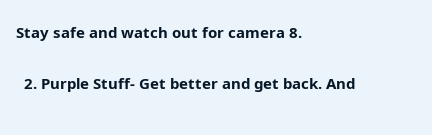Stay safe and watch out for camera 8.

  2. Purple Stuff- Get better and get back. And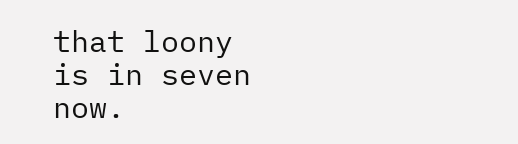that loony is in seven now.